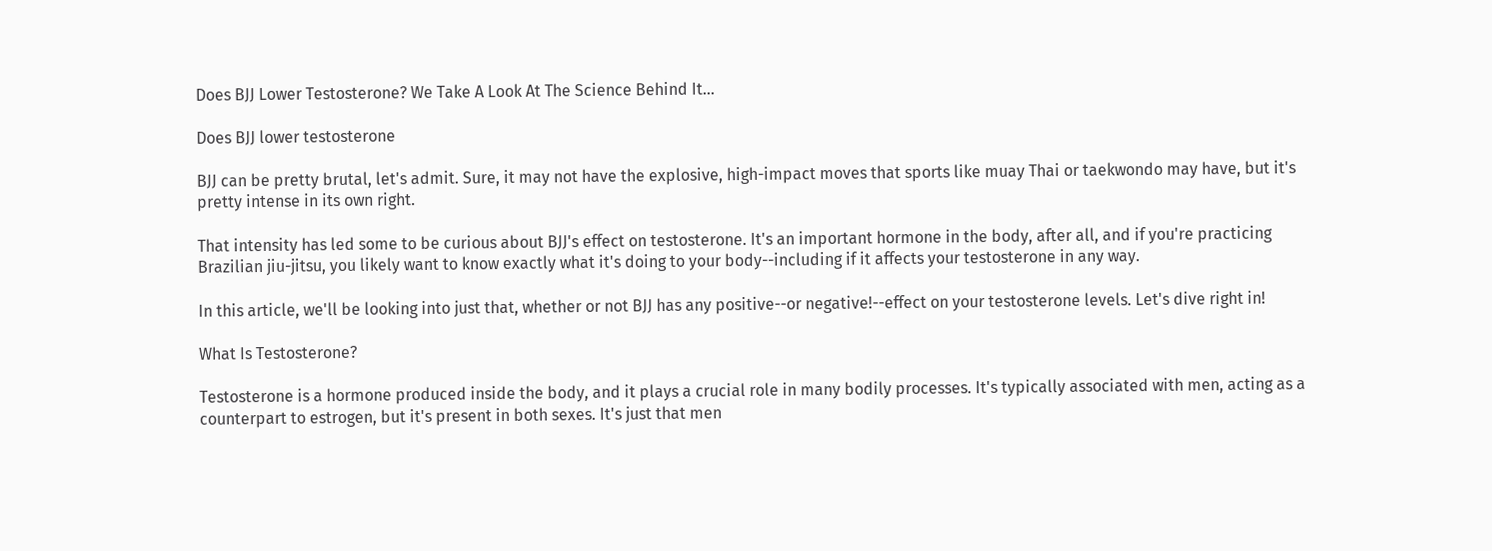Does BJJ Lower Testosterone? We Take A Look At The Science Behind It…

Does BJJ lower testosterone

BJJ can be pretty brutal, let's admit. Sure, it may not have the explosive, high-impact moves that sports like muay Thai or taekwondo may have, but it's pretty intense in its own right.

That intensity has led some to be curious about BJJ's effect on testosterone. It's an important hormone in the body, after all, and if you're practicing Brazilian jiu-jitsu, you likely want to know exactly what it's doing to your body--including if it affects your testosterone in any way.

In this article, we'll be looking into just that, whether or not BJJ has any positive--or negative!--effect on your testosterone levels. Let's dive right in!

What Is Testosterone?

Testosterone is a hormone produced inside the body, and it plays a crucial role in many bodily processes. It's typically associated with men, acting as a counterpart to estrogen, but it's present in both sexes. It's just that men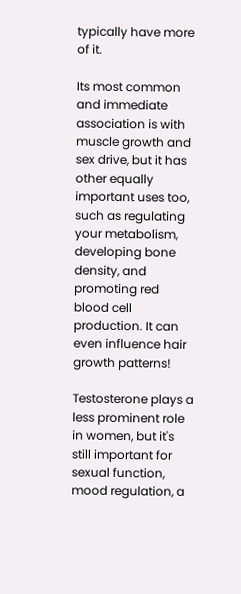typically have more of it.

Its most common and immediate association is with muscle growth and sex drive, but it has other equally important uses too, such as regulating your metabolism, developing bone density, and promoting red blood cell production. It can even influence hair growth patterns!

Testosterone plays a less prominent role in women, but it's still important for sexual function, mood regulation, a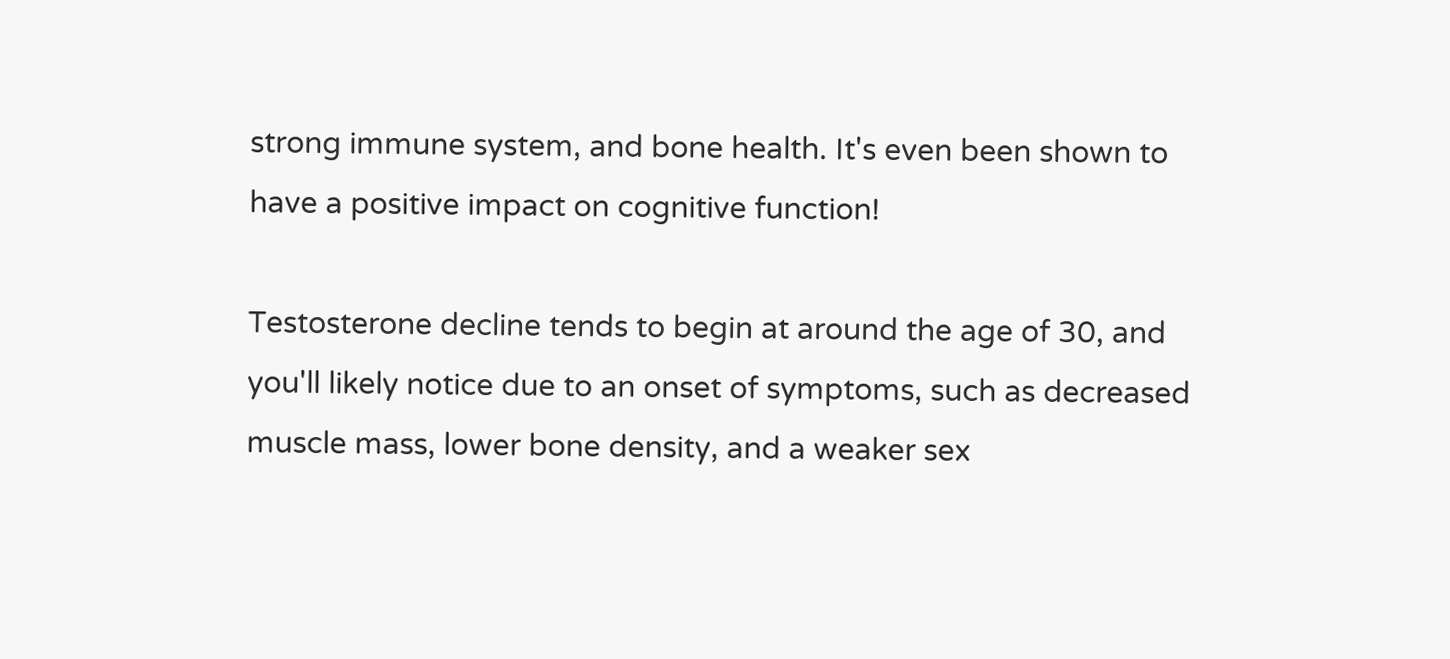strong immune system, and bone health. It's even been shown to have a positive impact on cognitive function!

Testosterone decline tends to begin at around the age of 30, and you'll likely notice due to an onset of symptoms, such as decreased muscle mass, lower bone density, and a weaker sex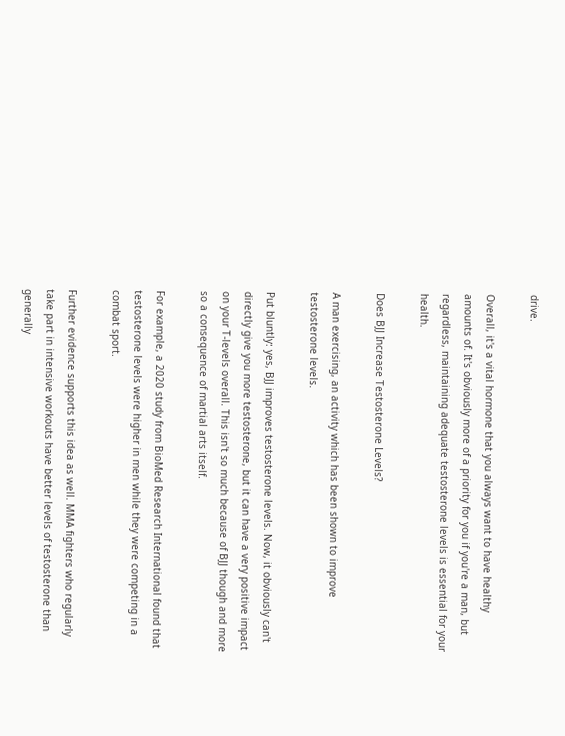drive.

Overall, it's a vital hormone that you always want to have healthy amounts of. It's obviously more of a priority for you if you're a man, but regardless, maintaining adequate testosterone levels is essential for your health.

Does BJJ Increase Testosterone Levels?

A man exercising, an activity which has been shown to improve testosterone levels.

Put bluntly: yes, BJJ improves testosterone levels. Now, it obviously can't directly give you more testosterone, but it can have a very positive impact on your T-levels overall. This isn't so much because of BJJ though and more so a consequence of martial arts itself.

For example, a 2020 study from BioMed Research International found that testosterone levels were higher in men while they were competing in a combat sport.

Further evidence supports this idea as well. MMA fighters who regularly take part in intensive workouts have better levels of testosterone than generally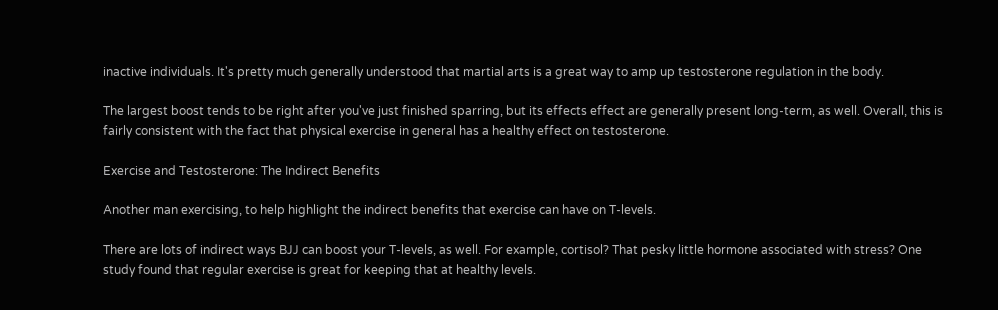inactive individuals. It's pretty much generally understood that martial arts is a great way to amp up testosterone regulation in the body.

The largest boost tends to be right after you've just finished sparring, but its effects effect are generally present long-term, as well. Overall, this is fairly consistent with the fact that physical exercise in general has a healthy effect on testosterone.

Exercise and Testosterone: The Indirect Benefits

Another man exercising, to help highlight the indirect benefits that exercise can have on T-levels.

There are lots of indirect ways BJJ can boost your T-levels, as well. For example, cortisol? That pesky little hormone associated with stress? One study found that regular exercise is great for keeping that at healthy levels.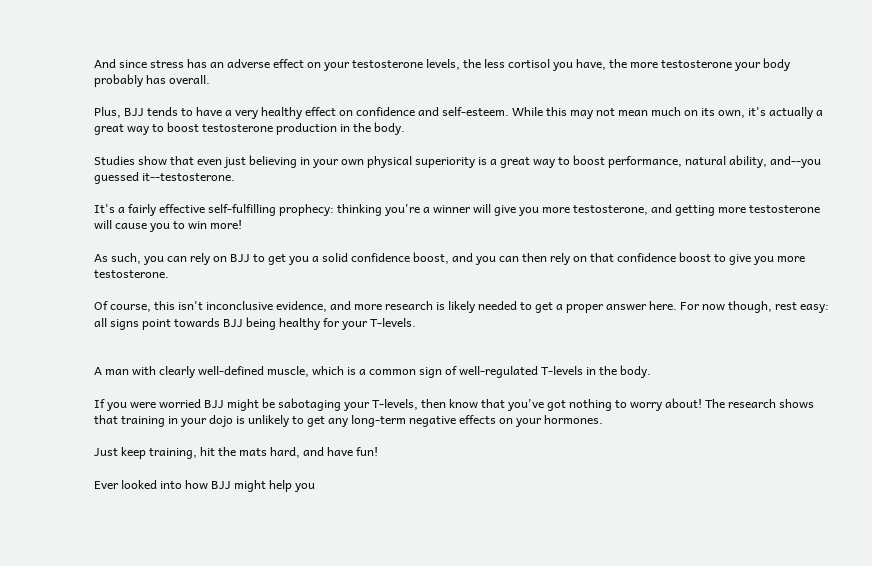And since stress has an adverse effect on your testosterone levels, the less cortisol you have, the more testosterone your body probably has overall.

Plus, BJJ tends to have a very healthy effect on confidence and self-esteem. While this may not mean much on its own, it's actually a great way to boost testosterone production in the body.

Studies show that even just believing in your own physical superiority is a great way to boost performance, natural ability, and--you guessed it--testosterone.

It's a fairly effective self-fulfilling prophecy: thinking you're a winner will give you more testosterone, and getting more testosterone will cause you to win more!

As such, you can rely on BJJ to get you a solid confidence boost, and you can then rely on that confidence boost to give you more testosterone.

Of course, this isn't inconclusive evidence, and more research is likely needed to get a proper answer here. For now though, rest easy: all signs point towards BJJ being healthy for your T-levels.


A man with clearly well-defined muscle, which is a common sign of well-regulated T-levels in the body.

If you were worried BJJ might be sabotaging your T-levels, then know that you've got nothing to worry about! The research shows that training in your dojo is unlikely to get any long-term negative effects on your hormones.

Just keep training, hit the mats hard, and have fun!

Ever looked into how BJJ might help you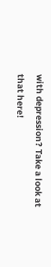with depression? Take a look at that here!